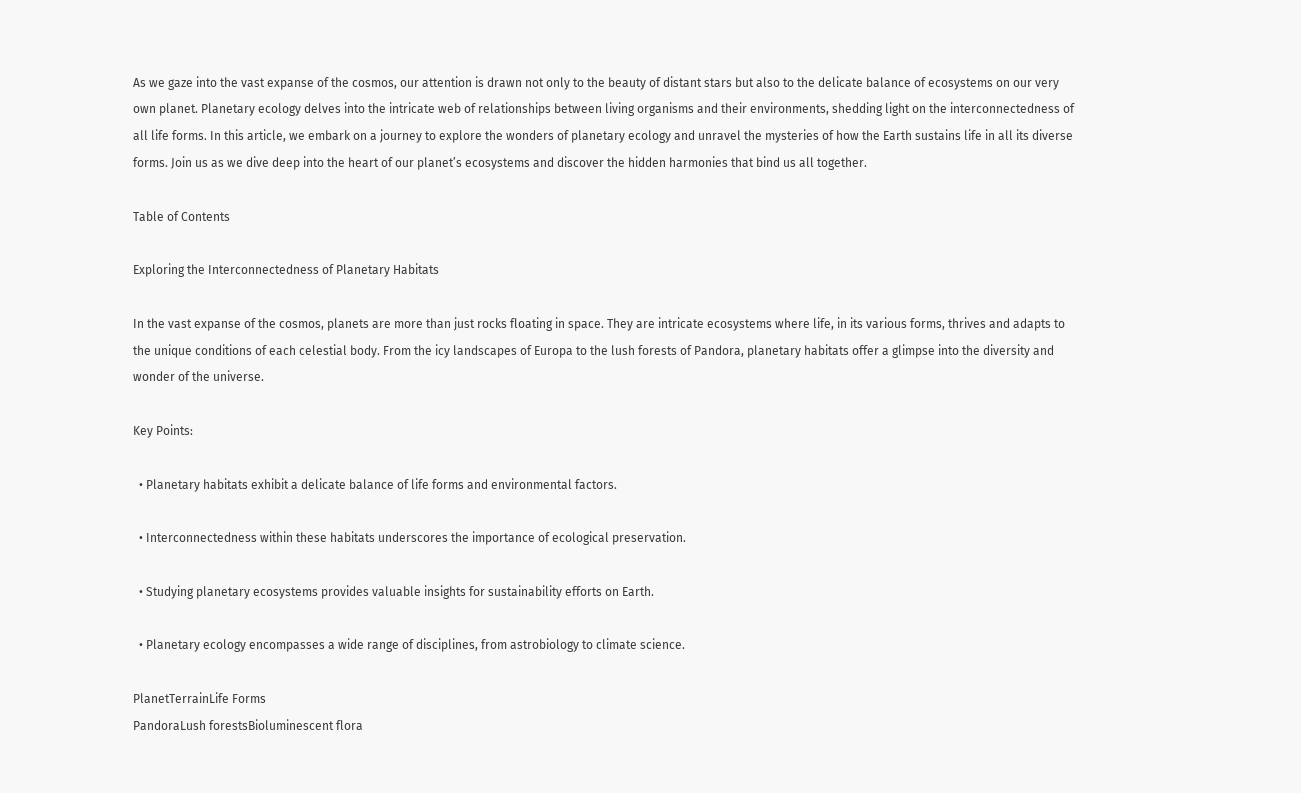As we gaze into the vast expanse of the cosmos, our attention is drawn not only to the beauty of distant stars but also to the delicate balance of ecosystems on our very own planet. Planetary ecology delves into the intricate web of relationships between living organisms and their environments, shedding light on the interconnectedness of all life forms. In this article, we embark on a journey to explore the wonders of planetary ecology and unravel the mysteries of how the Earth sustains life in all its diverse forms. Join us as we dive deep into the heart of our planet’s ecosystems and discover the hidden harmonies that bind us all together.

Table of Contents

Exploring the Interconnectedness of Planetary Habitats

In the vast expanse of the cosmos, planets are more than just rocks floating in space. They are intricate ecosystems where life, in its various forms, thrives and adapts to the unique conditions of each celestial body. From the icy landscapes of Europa to the lush forests of Pandora, planetary habitats offer a glimpse into the diversity and wonder of the universe.

Key Points:

  • Planetary habitats exhibit a delicate balance of life forms and environmental factors.

  • Interconnectedness within these habitats underscores the importance of ecological preservation.

  • Studying planetary ecosystems provides valuable insights for sustainability efforts on Earth.

  • Planetary ecology encompasses a wide range of disciplines, from astrobiology to climate science.

PlanetTerrainLife Forms
PandoraLush forestsBioluminescent flora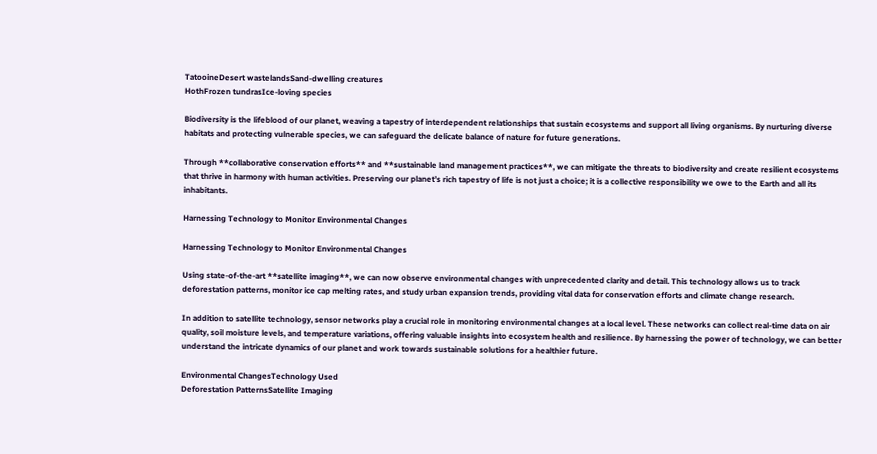TatooineDesert wastelandsSand-dwelling creatures
HothFrozen tundrasIce-loving species

Biodiversity is the lifeblood of our planet, weaving a tapestry of interdependent relationships that sustain ecosystems and support all living organisms. By nurturing diverse habitats and protecting vulnerable species, we can safeguard the delicate balance of nature for future generations.

Through **collaborative conservation efforts** and **sustainable land management practices**, we can mitigate the threats to biodiversity and create resilient ecosystems that thrive in harmony with human activities. Preserving our planet’s rich tapestry of life is not just a choice; it is a collective responsibility we owe to the Earth and all its inhabitants.

Harnessing Technology to Monitor Environmental Changes

Harnessing Technology to Monitor Environmental Changes

Using state-of-the-art **satellite imaging**, we can now observe environmental changes with unprecedented clarity and detail. This technology allows us to track deforestation patterns, monitor ice cap melting rates, and study urban expansion trends, providing vital data for conservation efforts and climate change research.

In addition to satellite technology, sensor networks play a crucial role in monitoring environmental changes at a local level. These networks can collect real-time data on air quality, soil moisture levels, and temperature variations, offering valuable insights into ecosystem health and resilience. By harnessing the power of technology, we can better understand the intricate dynamics of our planet and work towards sustainable solutions for a healthier future.

Environmental ChangesTechnology Used
Deforestation PatternsSatellite Imaging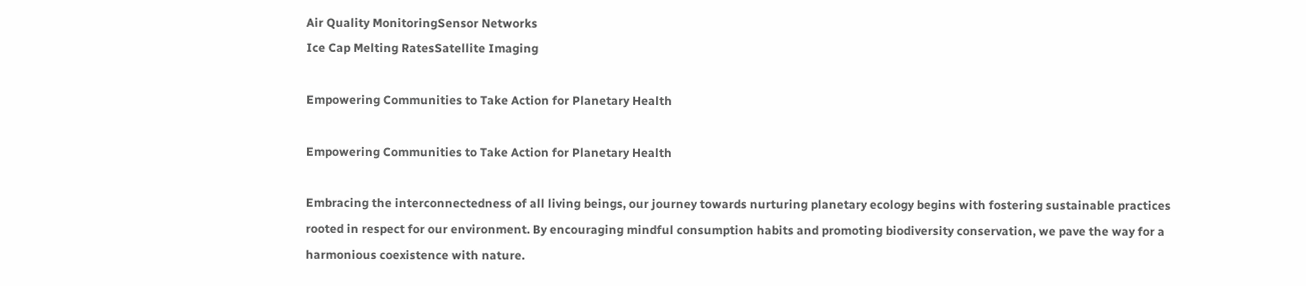Air Quality MonitoringSensor Networks
Ice Cap Melting RatesSatellite Imaging

Empowering Communities to Take Action for Planetary Health

Empowering Communities to Take Action for Planetary Health

Embracing the interconnectedness of all living beings, our journey towards nurturing planetary ecology begins with fostering sustainable practices rooted in respect for our environment. By encouraging mindful consumption habits and promoting biodiversity conservation, we pave the way for a harmonious coexistence with nature.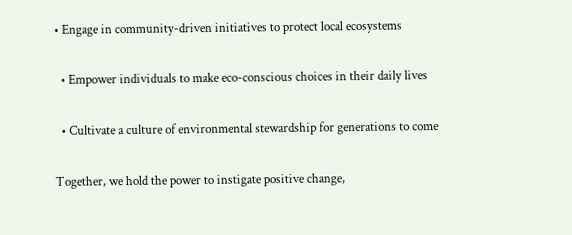• Engage in community-driven initiatives to protect local ecosystems

  • Empower individuals to make eco-conscious choices in their daily lives

  • Cultivate a culture of environmental stewardship for generations to come

Together, we hold the power to instigate positive change,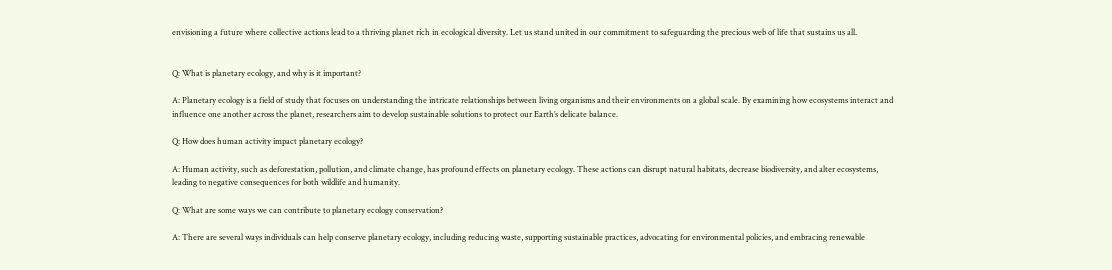envisioning a future where collective actions lead to a thriving planet rich in ecological diversity. Let us stand united in our commitment to safeguarding the precious web of life that sustains us all.


Q: What is planetary ecology, and why is it important?

A: Planetary ecology is a field of study that focuses on understanding the intricate relationships between living organisms and their environments on a global scale. By examining how ecosystems interact and influence one another across the planet, researchers aim to develop sustainable solutions to protect our Earth’s delicate balance.

Q: How does human activity impact planetary ecology?

A: Human activity, such as deforestation, pollution, and climate change, has profound effects on planetary ecology. These actions can disrupt natural habitats, decrease biodiversity, and alter ecosystems, leading to negative consequences for both wildlife and humanity.

Q: What are some ways we can contribute to planetary ecology conservation?

A: There are several ways individuals can help conserve planetary ecology, including reducing waste, supporting sustainable practices, advocating for environmental policies, and embracing renewable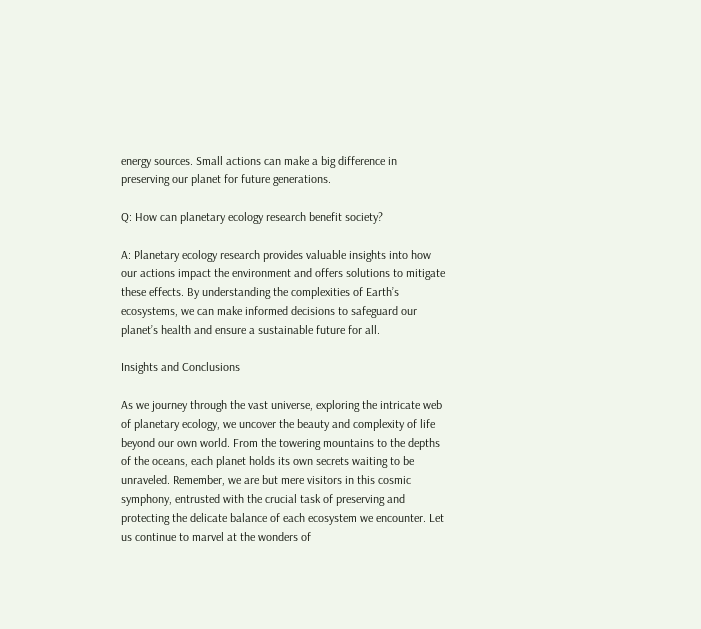energy sources. Small actions can make a big difference in preserving our planet for future generations.

Q: How can planetary ecology research benefit society?

A: Planetary ecology research provides valuable insights into how our actions impact the environment and offers solutions to mitigate these effects. By understanding the complexities of Earth’s ecosystems, we can make informed decisions to safeguard our planet’s health and ensure a sustainable future for all.

Insights and Conclusions

As we journey through the vast universe, exploring the intricate web of planetary ecology, we uncover the beauty and complexity of life beyond our own world. From the towering mountains to the depths of the oceans, each planet holds its own secrets waiting to be unraveled. Remember, we are but mere visitors in this cosmic symphony, entrusted with the crucial task of preserving and protecting the delicate balance of each ecosystem we encounter. Let us continue to marvel at the wonders of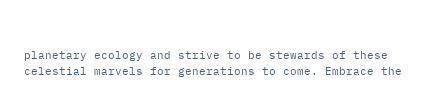planetary ecology and strive to be stewards of these celestial marvels for generations to come. Embrace the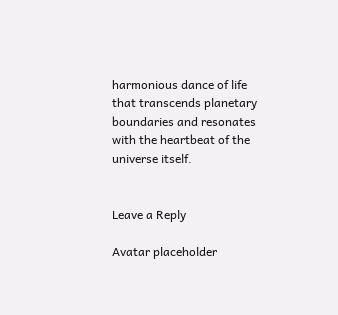harmonious dance of life that transcends planetary boundaries and resonates with the heartbeat of the universe itself.


Leave a Reply

Avatar placeholder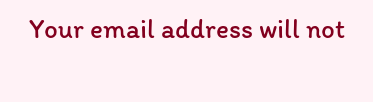Your email address will not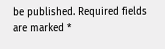be published. Required fields are marked *